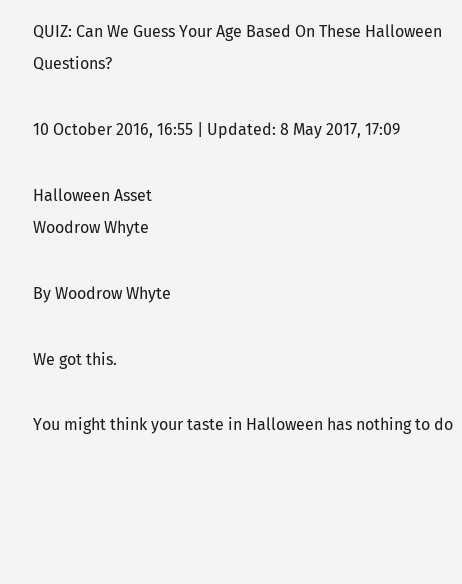QUIZ: Can We Guess Your Age Based On These Halloween Questions?

10 October 2016, 16:55 | Updated: 8 May 2017, 17:09

Halloween Asset
Woodrow Whyte

By Woodrow Whyte

We got this.

You might think your taste in Halloween has nothing to do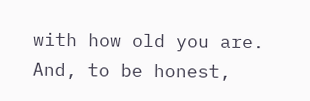with how old you are. And, to be honest,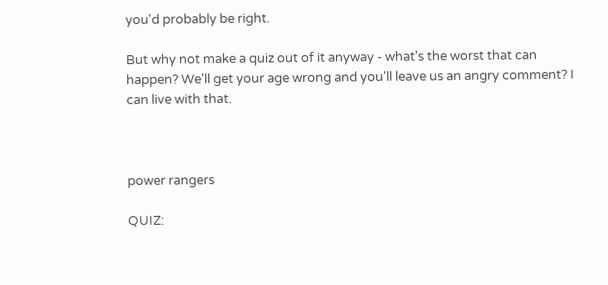you'd probably be right.

But why not make a quiz out of it anyway - what's the worst that can happen? We'll get your age wrong and you'll leave us an angry comment? I can live with that.



power rangers

QUIZ: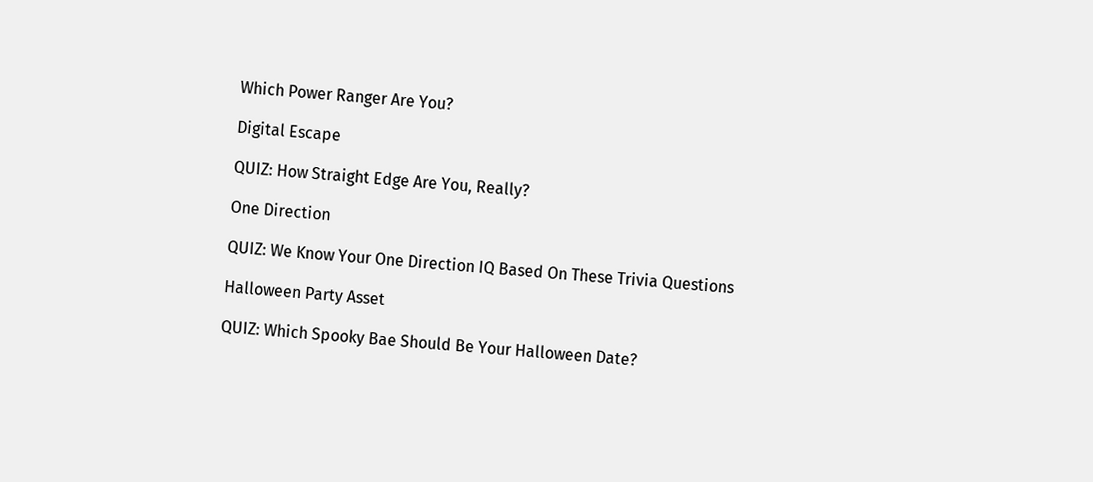Which Power Ranger Are You?

Digital Escape

QUIZ: How Straight Edge Are You, Really?

One Direction

QUIZ: We Know Your One Direction IQ Based On These Trivia Questions

Halloween Party Asset

QUIZ: Which Spooky Bae Should Be Your Halloween Date?